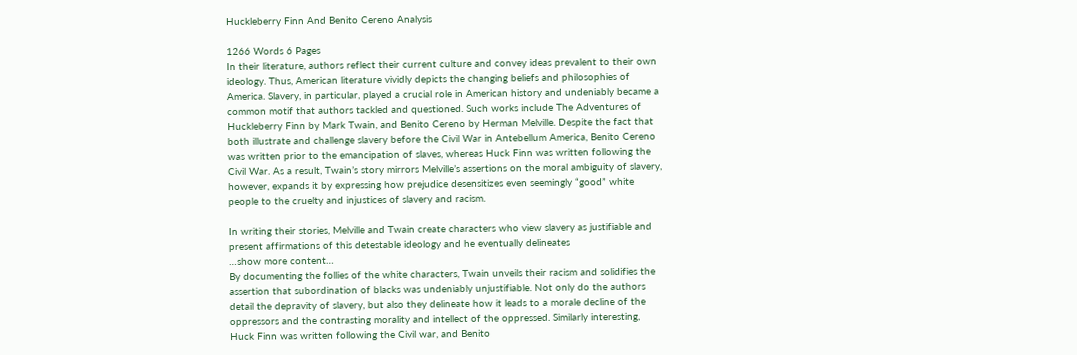Huckleberry Finn And Benito Cereno Analysis

1266 Words 6 Pages
In their literature, authors reflect their current culture and convey ideas prevalent to their own ideology. Thus, American literature vividly depicts the changing beliefs and philosophies of America. Slavery, in particular, played a crucial role in American history and undeniably became a common motif that authors tackled and questioned. Such works include The Adventures of Huckleberry Finn by Mark Twain, and Benito Cereno by Herman Melville. Despite the fact that both illustrate and challenge slavery before the Civil War in Antebellum America, Benito Cereno was written prior to the emancipation of slaves, whereas Huck Finn was written following the Civil War. As a result, Twain’s story mirrors Melville’s assertions on the moral ambiguity of slavery, however, expands it by expressing how prejudice desensitizes even seemingly “good” white people to the cruelty and injustices of slavery and racism.

In writing their stories, Melville and Twain create characters who view slavery as justifiable and present affirmations of this detestable ideology and he eventually delineates
…show more content…
By documenting the follies of the white characters, Twain unveils their racism and solidifies the assertion that subordination of blacks was undeniably unjustifiable. Not only do the authors detail the depravity of slavery, but also they delineate how it leads to a morale decline of the oppressors and the contrasting morality and intellect of the oppressed. Similarly interesting, Huck Finn was written following the Civil war, and Benito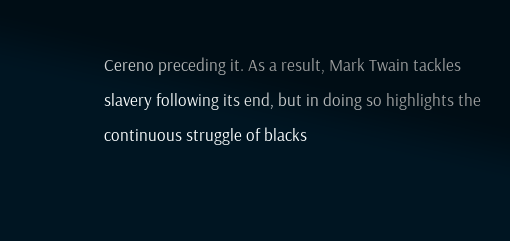Cereno preceding it. As a result, Mark Twain tackles slavery following its end, but in doing so highlights the continuous struggle of blacks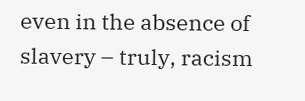even in the absence of slavery – truly, racism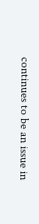continues to be an issue in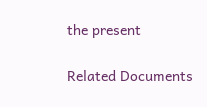the present

Related Documents